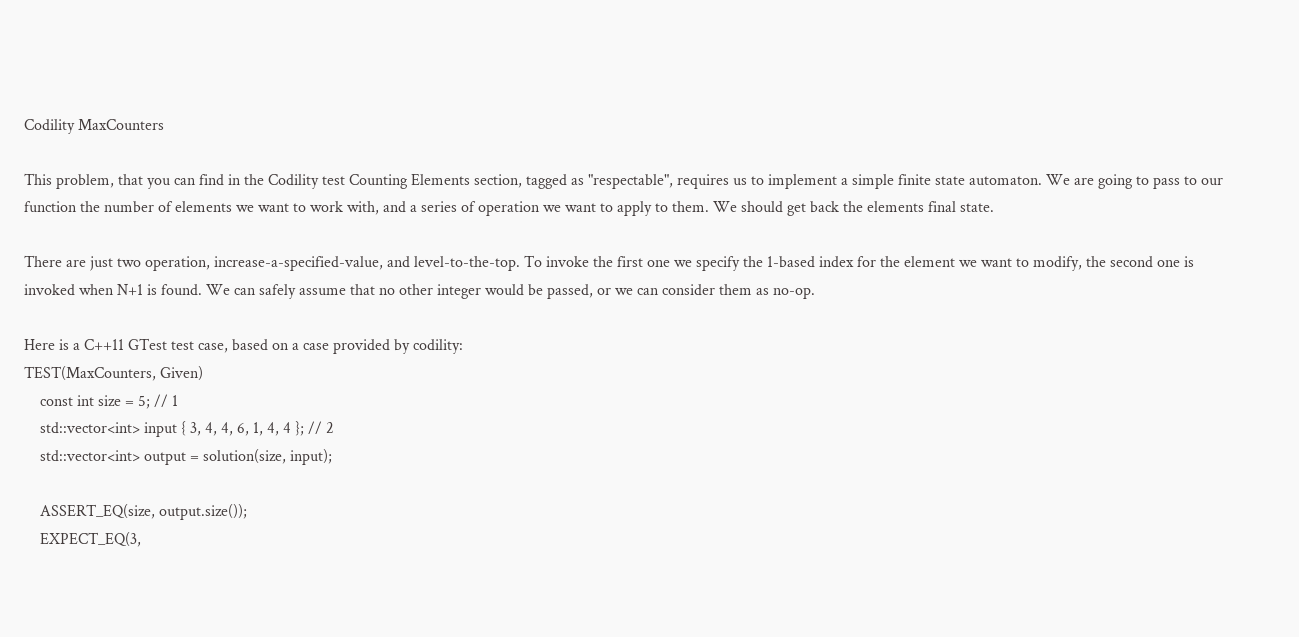Codility MaxCounters

This problem, that you can find in the Codility test Counting Elements section, tagged as "respectable", requires us to implement a simple finite state automaton. We are going to pass to our function the number of elements we want to work with, and a series of operation we want to apply to them. We should get back the elements final state.

There are just two operation, increase-a-specified-value, and level-to-the-top. To invoke the first one we specify the 1-based index for the element we want to modify, the second one is invoked when N+1 is found. We can safely assume that no other integer would be passed, or we can consider them as no-op.

Here is a C++11 GTest test case, based on a case provided by codility:
TEST(MaxCounters, Given)
    const int size = 5; // 1
    std::vector<int> input { 3, 4, 4, 6, 1, 4, 4 }; // 2
    std::vector<int> output = solution(size, input);

    ASSERT_EQ(size, output.size());
    EXPECT_EQ(3,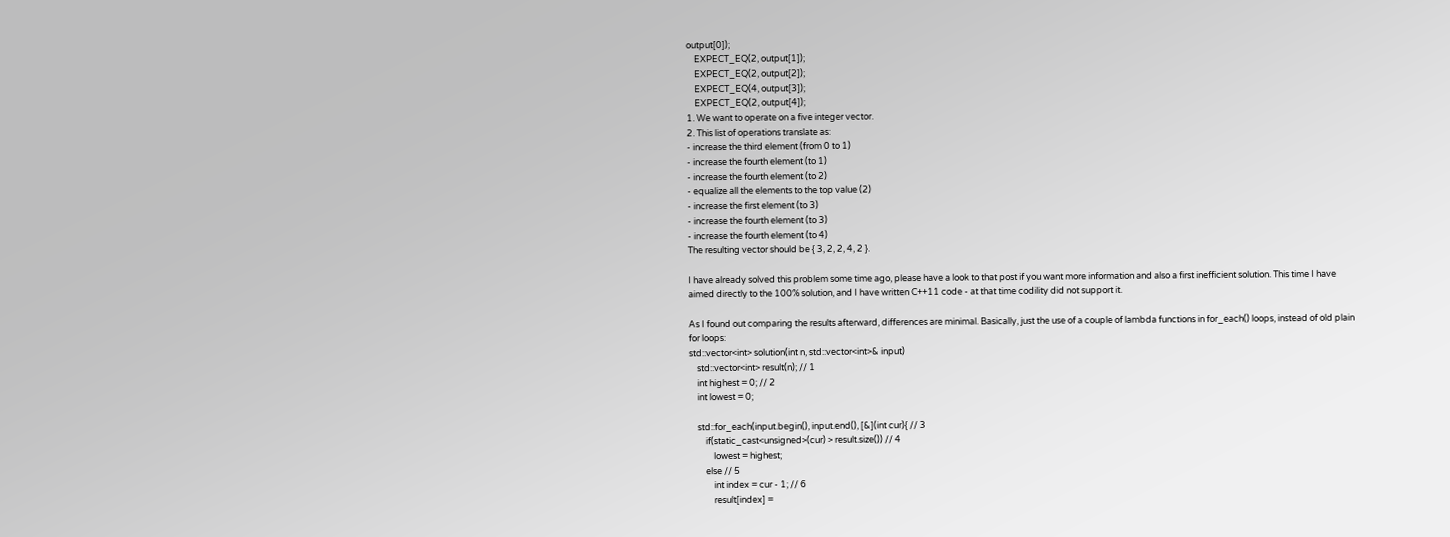output[0]);
    EXPECT_EQ(2, output[1]);
    EXPECT_EQ(2, output[2]);
    EXPECT_EQ(4, output[3]);
    EXPECT_EQ(2, output[4]);
1. We want to operate on a five integer vector.
2. This list of operations translate as:
- increase the third element (from 0 to 1)
- increase the fourth element (to 1)
- increase the fourth element (to 2)
- equalize all the elements to the top value (2)
- increase the first element (to 3)
- increase the fourth element (to 3)
- increase the fourth element (to 4)
The resulting vector should be { 3, 2, 2, 4, 2 }.

I have already solved this problem some time ago, please have a look to that post if you want more information and also a first inefficient solution. This time I have aimed directly to the 100% solution, and I have written C++11 code - at that time codility did not support it.

As I found out comparing the results afterward, differences are minimal. Basically, just the use of a couple of lambda functions in for_each() loops, instead of old plain for loops:
std::vector<int> solution(int n, std::vector<int>& input)
    std::vector<int> result(n); // 1
    int highest = 0; // 2
    int lowest = 0;

    std::for_each(input.begin(), input.end(), [&](int cur){ // 3
        if(static_cast<unsigned>(cur) > result.size()) // 4
            lowest = highest;
        else // 5
            int index = cur - 1; // 6
            result[index] =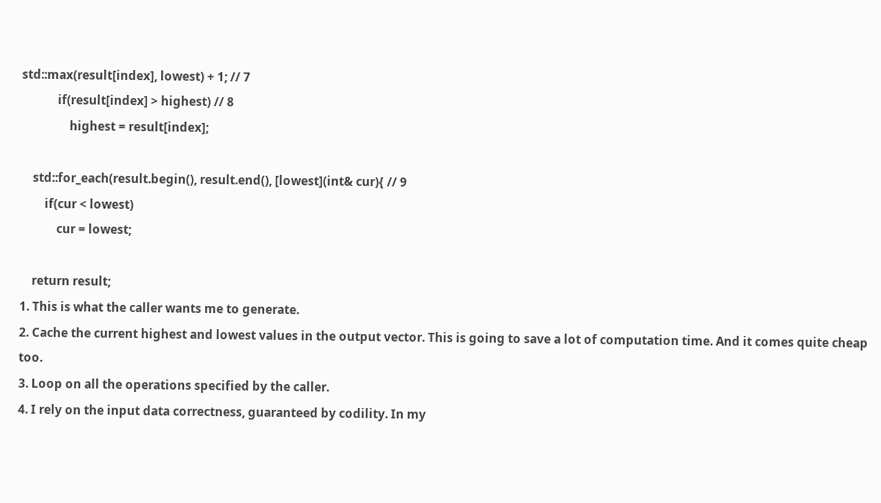std::max(result[index], lowest) + 1; // 7
            if(result[index] > highest) // 8
                highest = result[index];

    std::for_each(result.begin(), result.end(), [lowest](int& cur){ // 9
        if(cur < lowest)
            cur = lowest;

    return result;
1. This is what the caller wants me to generate.
2. Cache the current highest and lowest values in the output vector. This is going to save a lot of computation time. And it comes quite cheap too.
3. Loop on all the operations specified by the caller.
4. I rely on the input data correctness, guaranteed by codility. In my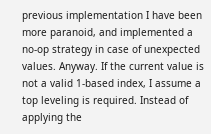previous implementation I have been more paranoid, and implemented a no-op strategy in case of unexpected values. Anyway. If the current value is not a valid 1-based index, I assume a top leveling is required. Instead of applying the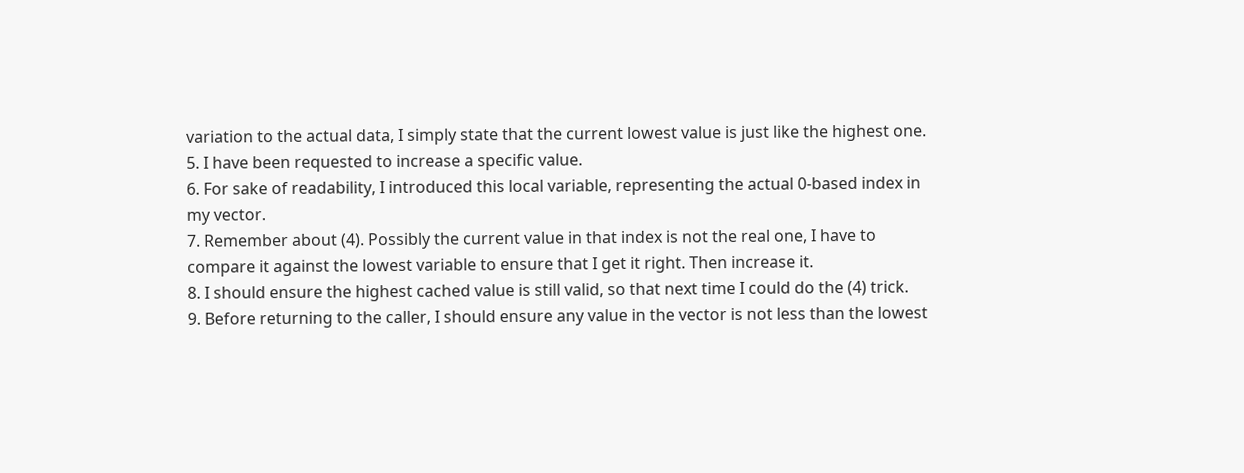variation to the actual data, I simply state that the current lowest value is just like the highest one.
5. I have been requested to increase a specific value.
6. For sake of readability, I introduced this local variable, representing the actual 0-based index in my vector.
7. Remember about (4). Possibly the current value in that index is not the real one, I have to compare it against the lowest variable to ensure that I get it right. Then increase it.
8. I should ensure the highest cached value is still valid, so that next time I could do the (4) trick.
9. Before returning to the caller, I should ensure any value in the vector is not less than the lowest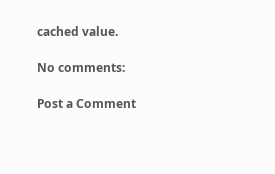cached value.

No comments:

Post a Comment